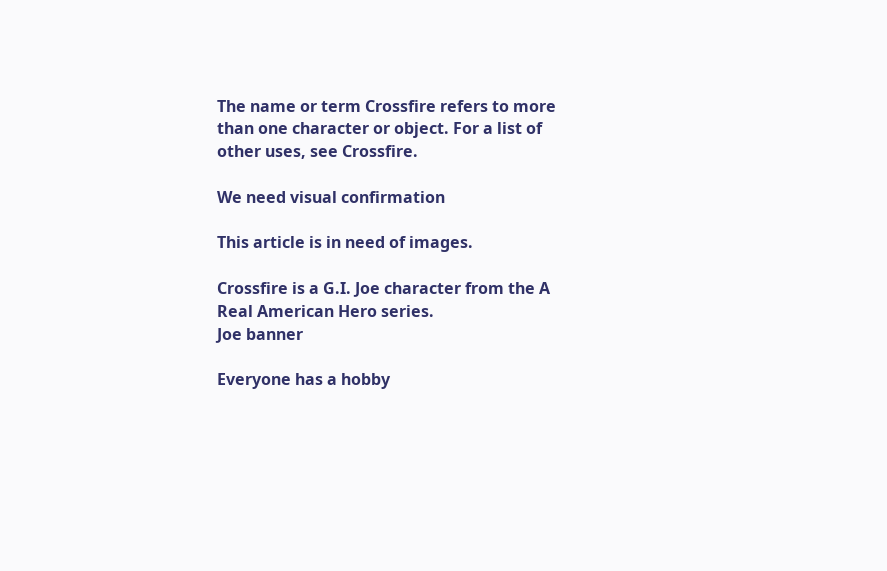The name or term Crossfire refers to more than one character or object. For a list of other uses, see Crossfire.

We need visual confirmation

This article is in need of images.

Crossfire is a G.I. Joe character from the A Real American Hero series.
Joe banner

Everyone has a hobby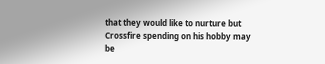that they would like to nurture but Crossfire spending on his hobby may be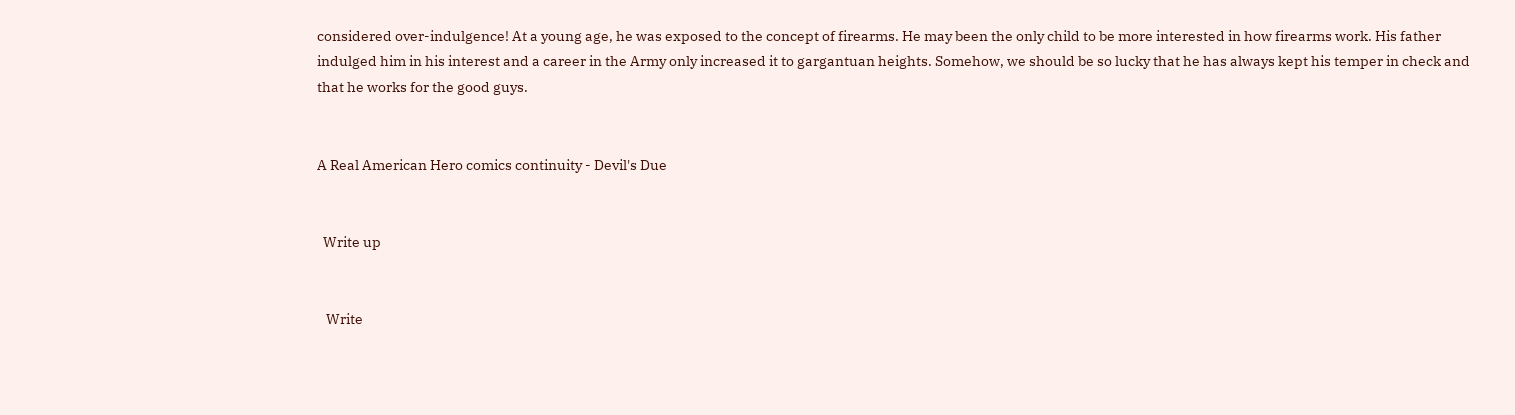considered over-indulgence! At a young age, he was exposed to the concept of firearms. He may been the only child to be more interested in how firearms work. His father indulged him in his interest and a career in the Army only increased it to gargantuan heights. Somehow, we should be so lucky that he has always kept his temper in check and that he works for the good guys.


A Real American Hero comics continuity - Devil's Due


  Write up


   Write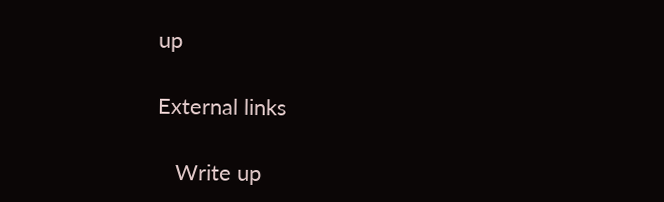up

External links

   Write up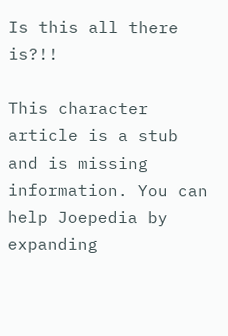Is this all there is?!!

This character article is a stub and is missing information. You can help Joepedia by expanding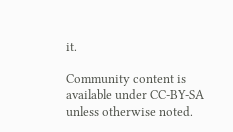it.

Community content is available under CC-BY-SA unless otherwise noted.